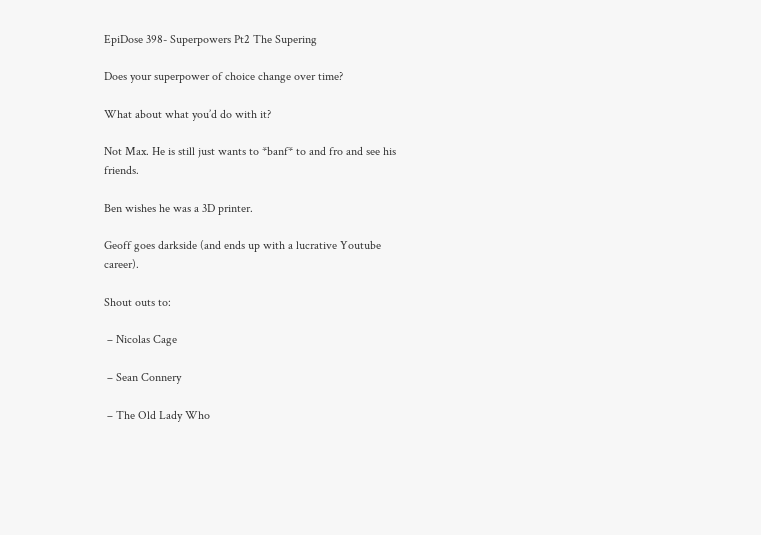EpiDose 398- Superpowers Pt2 The Supering

Does your superpower of choice change over time?

What about what you’d do with it?

Not Max. He is still just wants to *banf* to and fro and see his friends.

Ben wishes he was a 3D printer.

Geoff goes darkside (and ends up with a lucrative Youtube career).

Shout outs to:

 – Nicolas Cage

 – Sean Connery

 – The Old Lady Who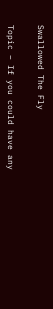Swallowed The Fly


Topic – If you could have any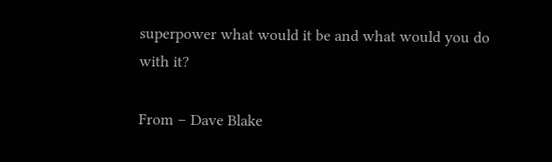superpower what would it be and what would you do with it?

From – Dave Blake